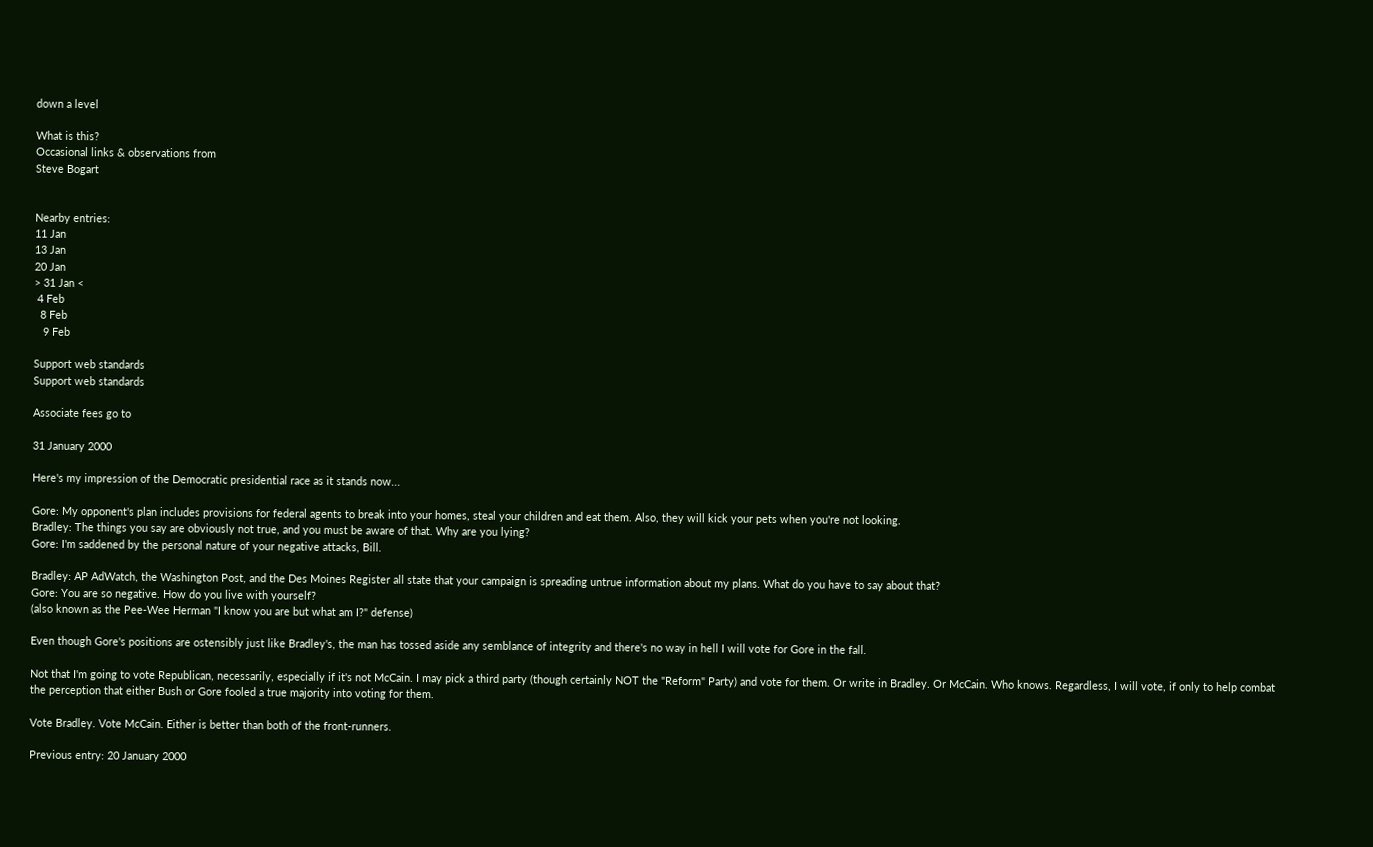down a level

What is this?
Occasional links & observations from
Steve Bogart


Nearby entries:
11 Jan
13 Jan
20 Jan
> 31 Jan <
 4 Feb
  8 Feb
   9 Feb

Support web standards
Support web standards

Associate fees go to

31 January 2000

Here's my impression of the Democratic presidential race as it stands now...

Gore: My opponent's plan includes provisions for federal agents to break into your homes, steal your children and eat them. Also, they will kick your pets when you're not looking.
Bradley: The things you say are obviously not true, and you must be aware of that. Why are you lying?
Gore: I'm saddened by the personal nature of your negative attacks, Bill.

Bradley: AP AdWatch, the Washington Post, and the Des Moines Register all state that your campaign is spreading untrue information about my plans. What do you have to say about that?
Gore: You are so negative. How do you live with yourself?
(also known as the Pee-Wee Herman "I know you are but what am I?" defense)

Even though Gore's positions are ostensibly just like Bradley's, the man has tossed aside any semblance of integrity and there's no way in hell I will vote for Gore in the fall.

Not that I'm going to vote Republican, necessarily, especially if it's not McCain. I may pick a third party (though certainly NOT the "Reform" Party) and vote for them. Or write in Bradley. Or McCain. Who knows. Regardless, I will vote, if only to help combat the perception that either Bush or Gore fooled a true majority into voting for them.

Vote Bradley. Vote McCain. Either is better than both of the front-runners.

Previous entry: 20 January 2000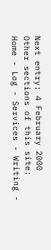Next entry: 4 February 2000
Other sections of this site:
Home - Log - Services - Writing -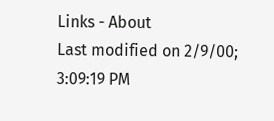Links - About
Last modified on 2/9/00; 3:09:19 PM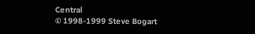Central
© 1998-1999 Steve Bogart